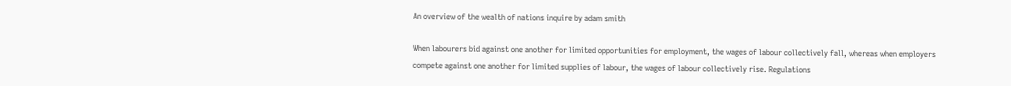An overview of the wealth of nations inquire by adam smith

When labourers bid against one another for limited opportunities for employment, the wages of labour collectively fall, whereas when employers compete against one another for limited supplies of labour, the wages of labour collectively rise. Regulations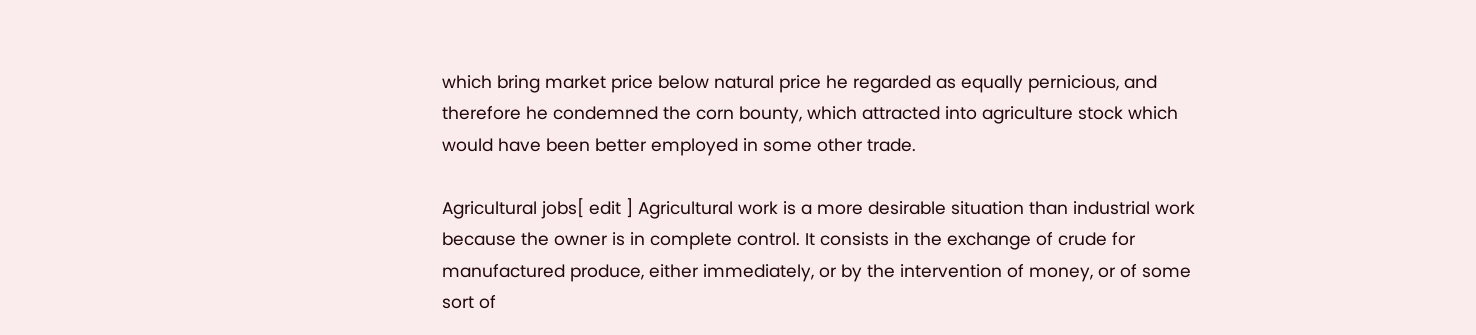which bring market price below natural price he regarded as equally pernicious, and therefore he condemned the corn bounty, which attracted into agriculture stock which would have been better employed in some other trade.

Agricultural jobs[ edit ] Agricultural work is a more desirable situation than industrial work because the owner is in complete control. It consists in the exchange of crude for manufactured produce, either immediately, or by the intervention of money, or of some sort of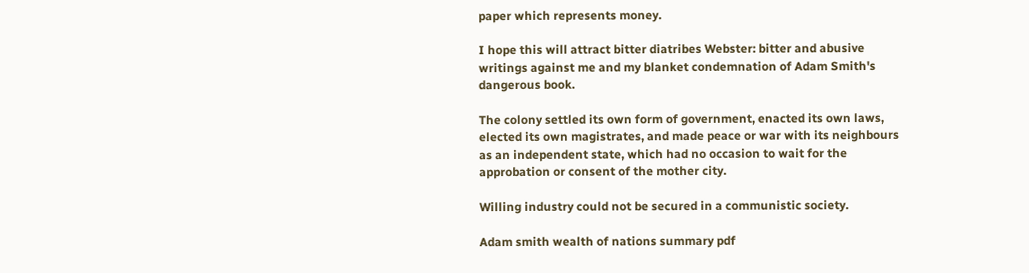paper which represents money.

I hope this will attract bitter diatribes Webster: bitter and abusive writings against me and my blanket condemnation of Adam Smith's dangerous book.

The colony settled its own form of government, enacted its own laws, elected its own magistrates, and made peace or war with its neighbours as an independent state, which had no occasion to wait for the approbation or consent of the mother city.

Willing industry could not be secured in a communistic society.

Adam smith wealth of nations summary pdf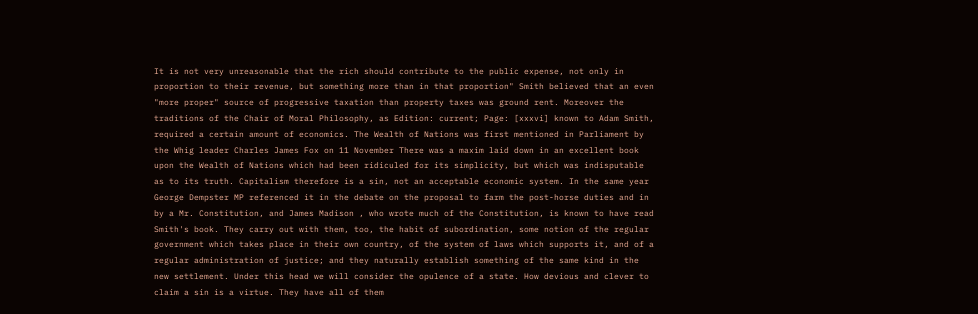It is not very unreasonable that the rich should contribute to the public expense, not only in proportion to their revenue, but something more than in that proportion" Smith believed that an even "more proper" source of progressive taxation than property taxes was ground rent. Moreover the traditions of the Chair of Moral Philosophy, as Edition: current; Page: [xxxvi] known to Adam Smith, required a certain amount of economics. The Wealth of Nations was first mentioned in Parliament by the Whig leader Charles James Fox on 11 November There was a maxim laid down in an excellent book upon the Wealth of Nations which had been ridiculed for its simplicity, but which was indisputable as to its truth. Capitalism therefore is a sin, not an acceptable economic system. In the same year George Dempster MP referenced it in the debate on the proposal to farm the post-horse duties and in by a Mr. Constitution, and James Madison , who wrote much of the Constitution, is known to have read Smith's book. They carry out with them, too, the habit of subordination, some notion of the regular government which takes place in their own country, of the system of laws which supports it, and of a regular administration of justice; and they naturally establish something of the same kind in the new settlement. Under this head we will consider the opulence of a state. How devious and clever to claim a sin is a virtue. They have all of them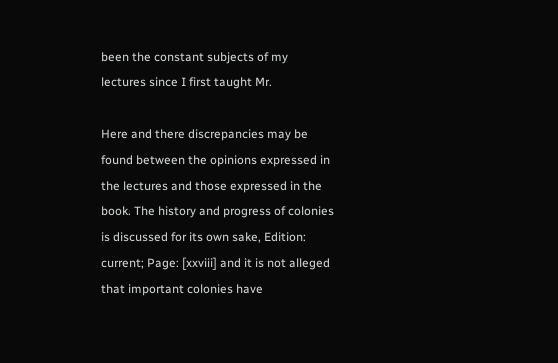been the constant subjects of my lectures since I first taught Mr.

Here and there discrepancies may be found between the opinions expressed in the lectures and those expressed in the book. The history and progress of colonies is discussed for its own sake, Edition: current; Page: [xxviii] and it is not alleged that important colonies have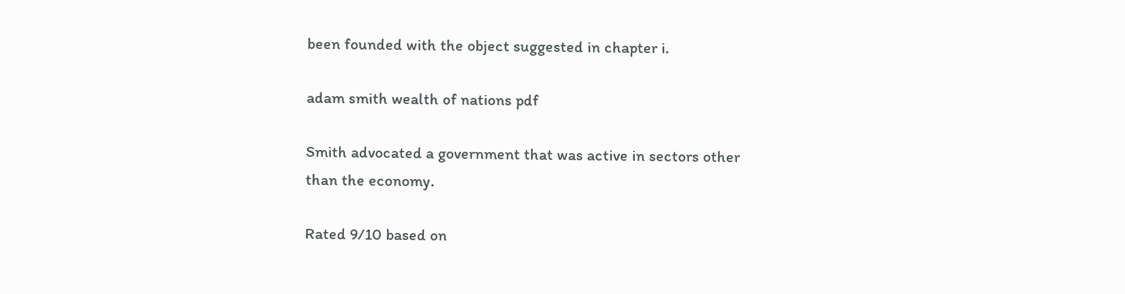been founded with the object suggested in chapter i.

adam smith wealth of nations pdf

Smith advocated a government that was active in sectors other than the economy.

Rated 9/10 based on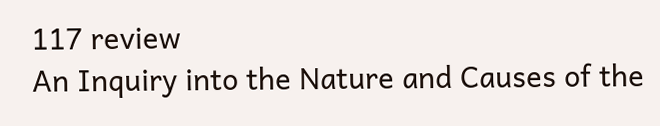117 review
An Inquiry into the Nature and Causes of the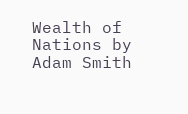Wealth of Nations by Adam Smith